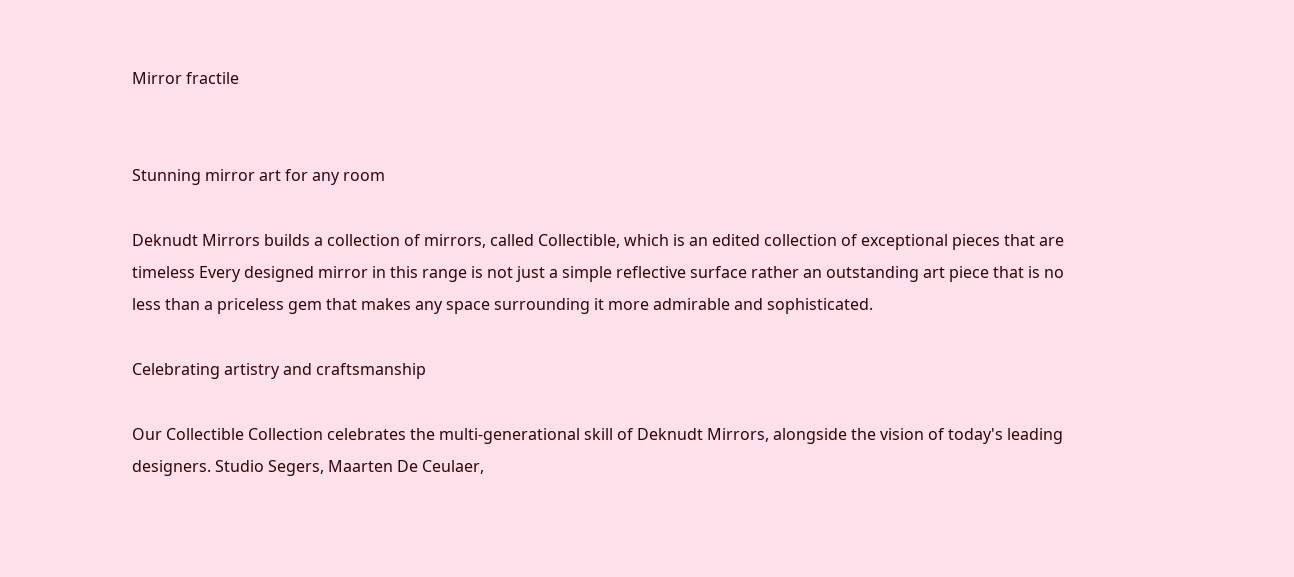Mirror fractile


Stunning mirror art for any room

Deknudt Mirrors builds a collection of mirrors, called Collectible, which is an edited collection of exceptional pieces that are timeless Every designed mirror in this range is not just a simple reflective surface rather an outstanding art piece that is no less than a priceless gem that makes any space surrounding it more admirable and sophisticated.

Celebrating artistry and craftsmanship

Our Collectible Collection celebrates the multi-generational skill of Deknudt Mirrors, alongside the vision of today's leading designers. Studio Segers, Maarten De Ceulaer,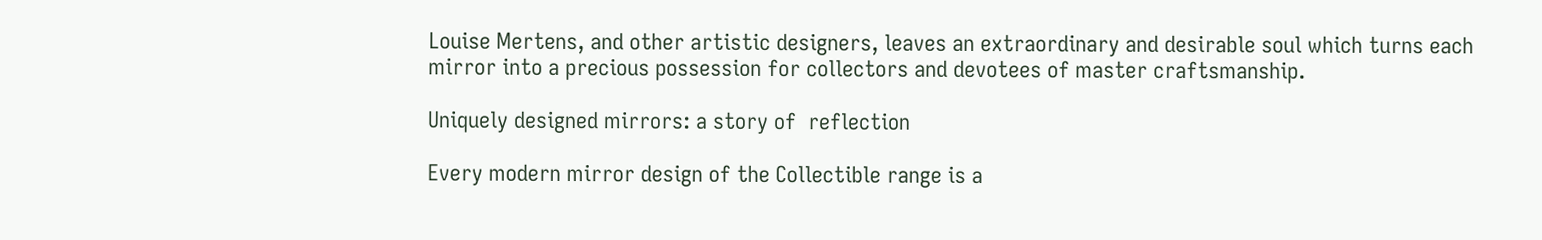Louise Mertens, and other artistic designers, leaves an extraordinary and desirable soul which turns each mirror into a precious possession for collectors and devotees of master craftsmanship.

Uniquely designed mirrors: a story of  reflection

Every modern mirror design of the Collectible range is a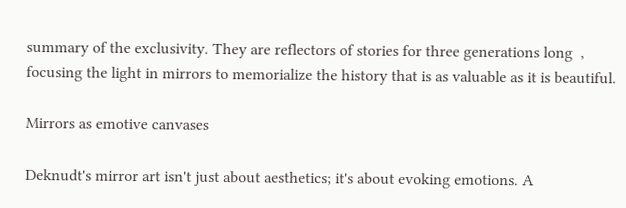summary of the exclusivity. They are reflectors of stories for three generations long  , focusing the light in mirrors to memorialize the history that is as valuable as it is beautiful.

Mirrors as emotive canvases

Deknudt's mirror art isn't just about aesthetics; it's about evoking emotions. A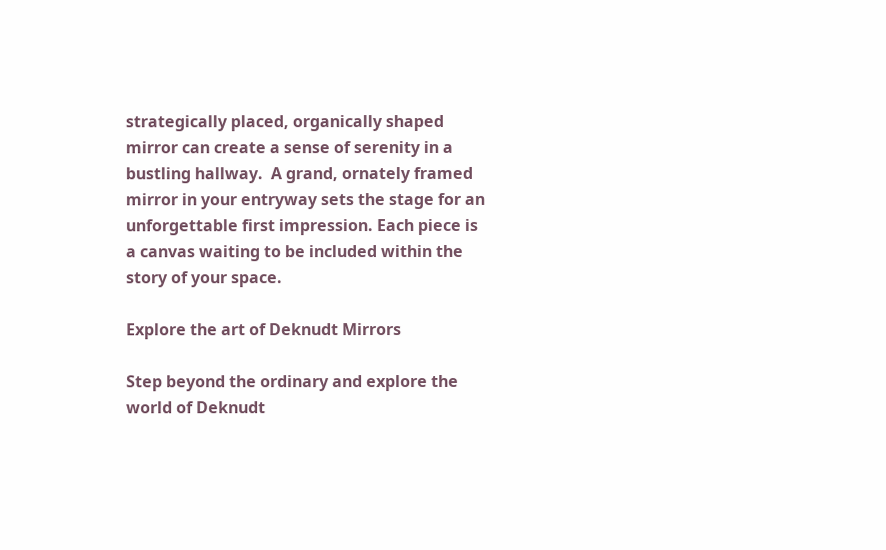strategically placed, organically shaped mirror can create a sense of serenity in a bustling hallway.  A grand, ornately framed mirror in your entryway sets the stage for an unforgettable first impression. Each piece is a canvas waiting to be included within the story of your space.

Explore the art of Deknudt Mirrors

Step beyond the ordinary and explore the world of Deknudt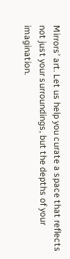Mirrors’ art. Let us help you curate a space that reflects not just your surroundings, but the depths of your imagination.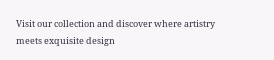Visit our collection and discover where artistry meets exquisite design